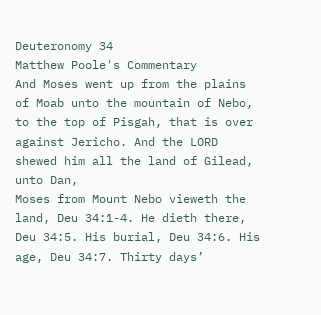Deuteronomy 34
Matthew Poole's Commentary
And Moses went up from the plains of Moab unto the mountain of Nebo, to the top of Pisgah, that is over against Jericho. And the LORD shewed him all the land of Gilead, unto Dan,
Moses from Mount Nebo vieweth the land, Deu 34:1-4. He dieth there, Deu 34:5. His burial, Deu 34:6. His age, Deu 34:7. Thirty days’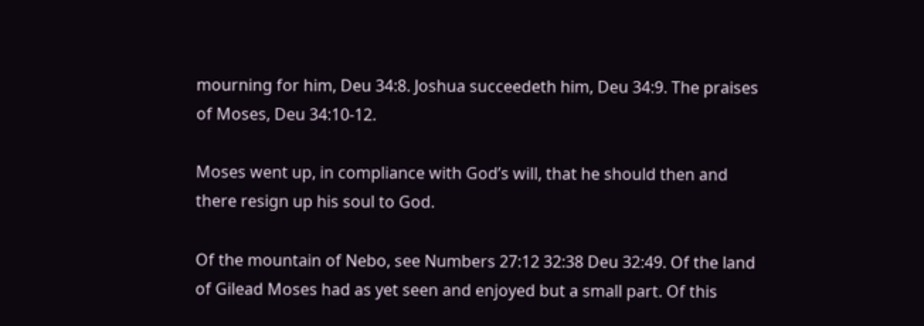mourning for him, Deu 34:8. Joshua succeedeth him, Deu 34:9. The praises of Moses, Deu 34:10-12.

Moses went up, in compliance with God’s will, that he should then and there resign up his soul to God.

Of the mountain of Nebo, see Numbers 27:12 32:38 Deu 32:49. Of the land of Gilead Moses had as yet seen and enjoyed but a small part. Of this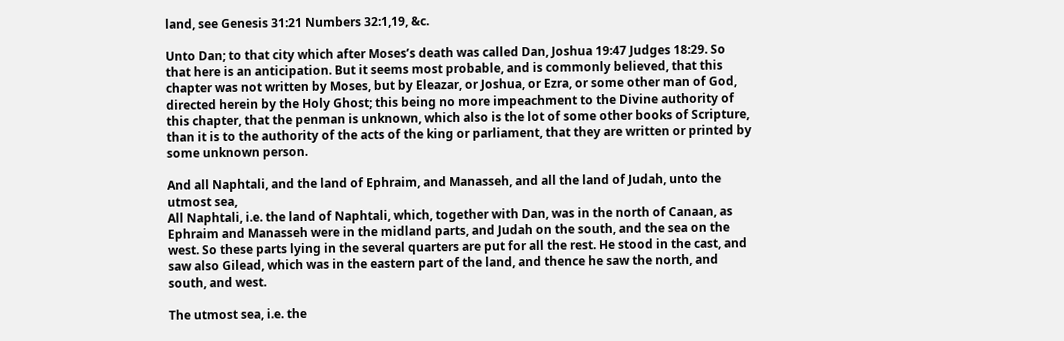land, see Genesis 31:21 Numbers 32:1,19, &c.

Unto Dan; to that city which after Moses’s death was called Dan, Joshua 19:47 Judges 18:29. So that here is an anticipation. But it seems most probable, and is commonly believed, that this chapter was not written by Moses, but by Eleazar, or Joshua, or Ezra, or some other man of God, directed herein by the Holy Ghost; this being no more impeachment to the Divine authority of this chapter, that the penman is unknown, which also is the lot of some other books of Scripture, than it is to the authority of the acts of the king or parliament, that they are written or printed by some unknown person.

And all Naphtali, and the land of Ephraim, and Manasseh, and all the land of Judah, unto the utmost sea,
All Naphtali, i.e. the land of Naphtali, which, together with Dan, was in the north of Canaan, as Ephraim and Manasseh were in the midland parts, and Judah on the south, and the sea on the west. So these parts lying in the several quarters are put for all the rest. He stood in the cast, and saw also Gilead, which was in the eastern part of the land, and thence he saw the north, and south, and west.

The utmost sea, i.e. the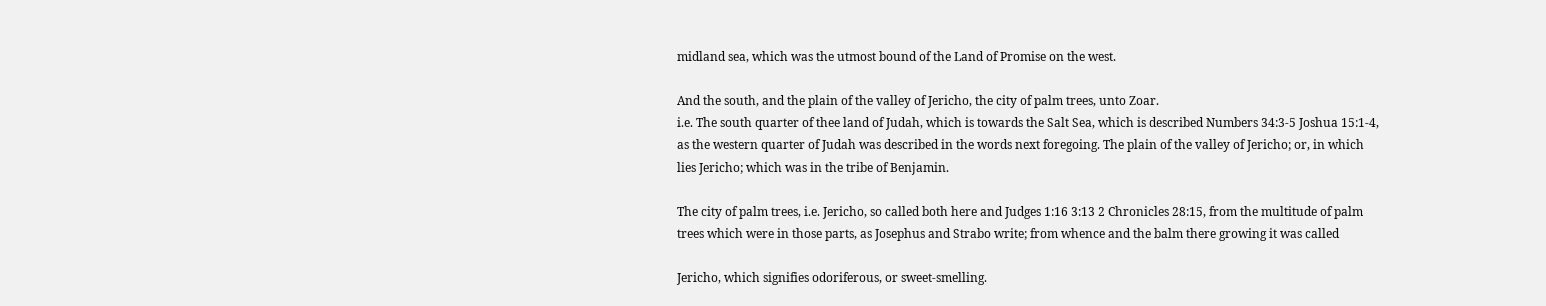midland sea, which was the utmost bound of the Land of Promise on the west.

And the south, and the plain of the valley of Jericho, the city of palm trees, unto Zoar.
i.e. The south quarter of thee land of Judah, which is towards the Salt Sea, which is described Numbers 34:3-5 Joshua 15:1-4, as the western quarter of Judah was described in the words next foregoing. The plain of the valley of Jericho; or, in which lies Jericho; which was in the tribe of Benjamin.

The city of palm trees, i.e. Jericho, so called both here and Judges 1:16 3:13 2 Chronicles 28:15, from the multitude of palm trees which were in those parts, as Josephus and Strabo write; from whence and the balm there growing it was called

Jericho, which signifies odoriferous, or sweet-smelling.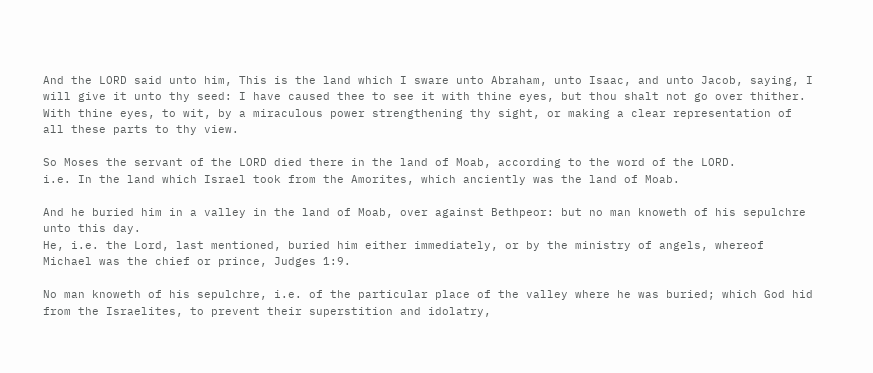And the LORD said unto him, This is the land which I sware unto Abraham, unto Isaac, and unto Jacob, saying, I will give it unto thy seed: I have caused thee to see it with thine eyes, but thou shalt not go over thither.
With thine eyes, to wit, by a miraculous power strengthening thy sight, or making a clear representation of all these parts to thy view.

So Moses the servant of the LORD died there in the land of Moab, according to the word of the LORD.
i.e. In the land which Israel took from the Amorites, which anciently was the land of Moab.

And he buried him in a valley in the land of Moab, over against Bethpeor: but no man knoweth of his sepulchre unto this day.
He, i.e. the Lord, last mentioned, buried him either immediately, or by the ministry of angels, whereof Michael was the chief or prince, Judges 1:9.

No man knoweth of his sepulchre, i.e. of the particular place of the valley where he was buried; which God hid from the Israelites, to prevent their superstition and idolatry,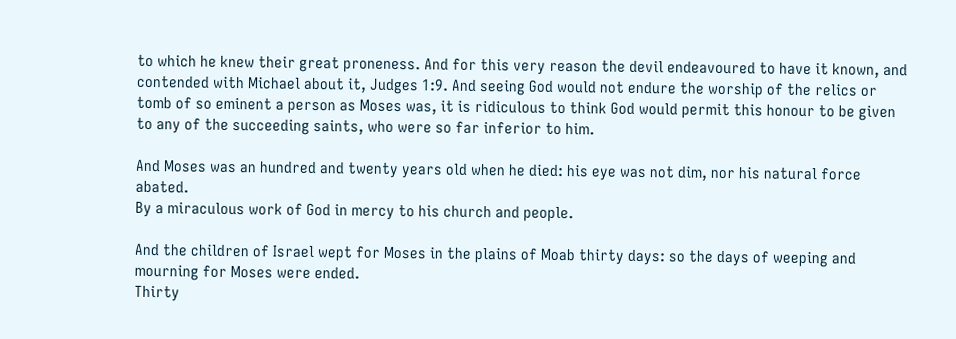to which he knew their great proneness. And for this very reason the devil endeavoured to have it known, and contended with Michael about it, Judges 1:9. And seeing God would not endure the worship of the relics or tomb of so eminent a person as Moses was, it is ridiculous to think God would permit this honour to be given to any of the succeeding saints, who were so far inferior to him.

And Moses was an hundred and twenty years old when he died: his eye was not dim, nor his natural force abated.
By a miraculous work of God in mercy to his church and people.

And the children of Israel wept for Moses in the plains of Moab thirty days: so the days of weeping and mourning for Moses were ended.
Thirty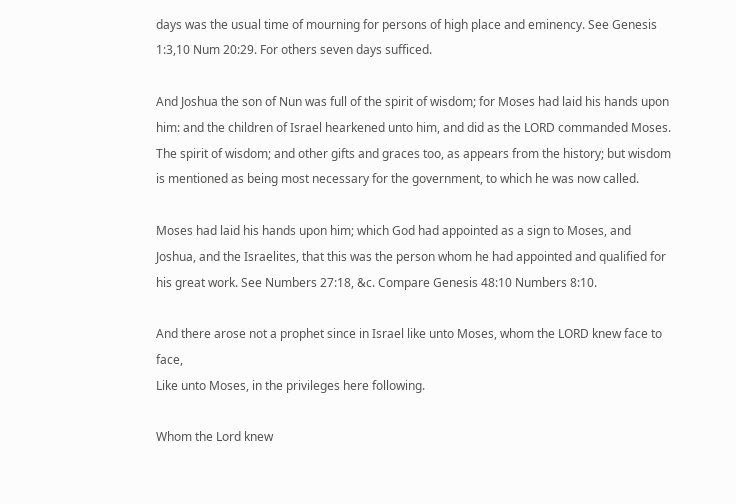days was the usual time of mourning for persons of high place and eminency. See Genesis 1:3,10 Num 20:29. For others seven days sufficed.

And Joshua the son of Nun was full of the spirit of wisdom; for Moses had laid his hands upon him: and the children of Israel hearkened unto him, and did as the LORD commanded Moses.
The spirit of wisdom; and other gifts and graces too, as appears from the history; but wisdom is mentioned as being most necessary for the government, to which he was now called.

Moses had laid his hands upon him; which God had appointed as a sign to Moses, and Joshua, and the Israelites, that this was the person whom he had appointed and qualified for his great work. See Numbers 27:18, &c. Compare Genesis 48:10 Numbers 8:10.

And there arose not a prophet since in Israel like unto Moses, whom the LORD knew face to face,
Like unto Moses, in the privileges here following.

Whom the Lord knew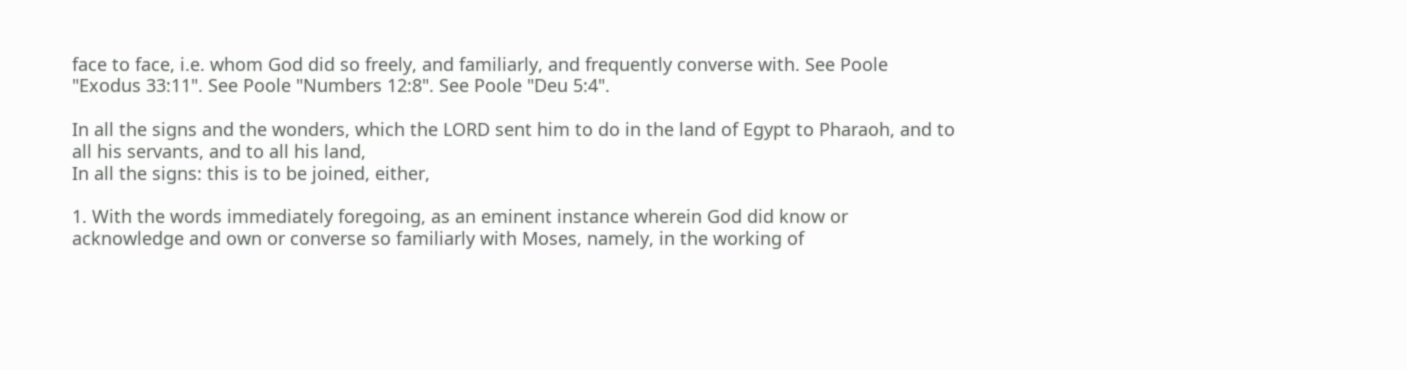face to face, i.e. whom God did so freely, and familiarly, and frequently converse with. See Poole "Exodus 33:11". See Poole "Numbers 12:8". See Poole "Deu 5:4".

In all the signs and the wonders, which the LORD sent him to do in the land of Egypt to Pharaoh, and to all his servants, and to all his land,
In all the signs: this is to be joined, either,

1. With the words immediately foregoing, as an eminent instance wherein God did know or acknowledge and own or converse so familiarly with Moses, namely, in the working of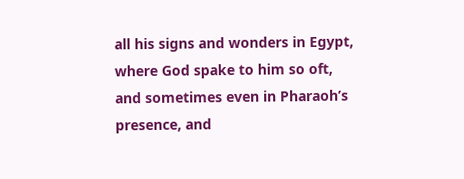all his signs and wonders in Egypt, where God spake to him so oft, and sometimes even in Pharaoh’s presence, and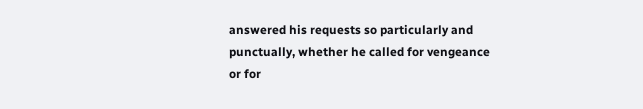answered his requests so particularly and punctually, whether he called for vengeance or for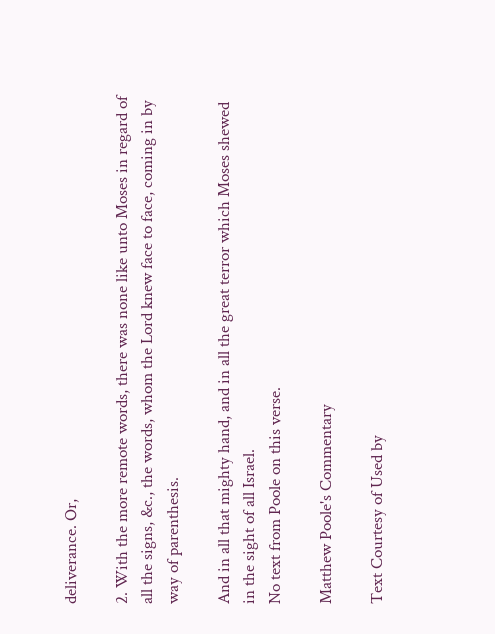deliverance. Or,

2. With the more remote words, there was none like unto Moses in regard of all the signs, &c., the words, whom the Lord knew face to face, coming in by way of parenthesis.

And in all that mighty hand, and in all the great terror which Moses shewed in the sight of all Israel.
No text from Poole on this verse.

Matthew Poole's Commentary

Text Courtesy of Used by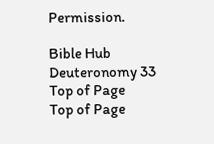Permission.

Bible Hub
Deuteronomy 33
Top of Page
Top of Page